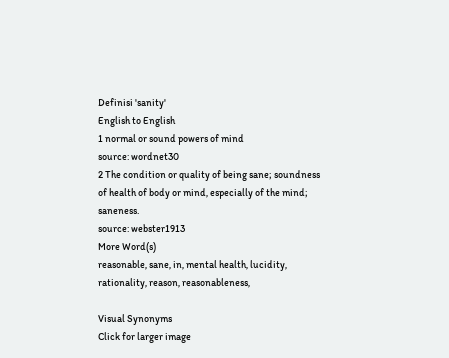Definisi 'sanity'
English to English
1 normal or sound powers of mind
source: wordnet30
2 The condition or quality of being sane; soundness of health of body or mind, especially of the mind; saneness.
source: webster1913
More Word(s)
reasonable, sane, in, mental health, lucidity, rationality, reason, reasonableness,

Visual Synonyms
Click for larger image